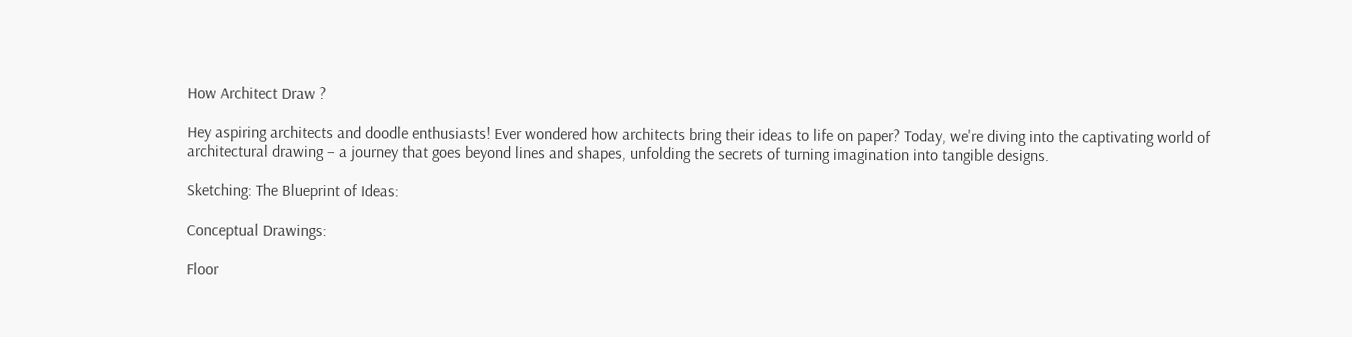How Architect Draw ?

Hey aspiring architects and doodle enthusiasts! Ever wondered how architects bring their ideas to life on paper? Today, we're diving into the captivating world of architectural drawing – a journey that goes beyond lines and shapes, unfolding the secrets of turning imagination into tangible designs.

Sketching: The Blueprint of Ideas:

Conceptual Drawings:

Floor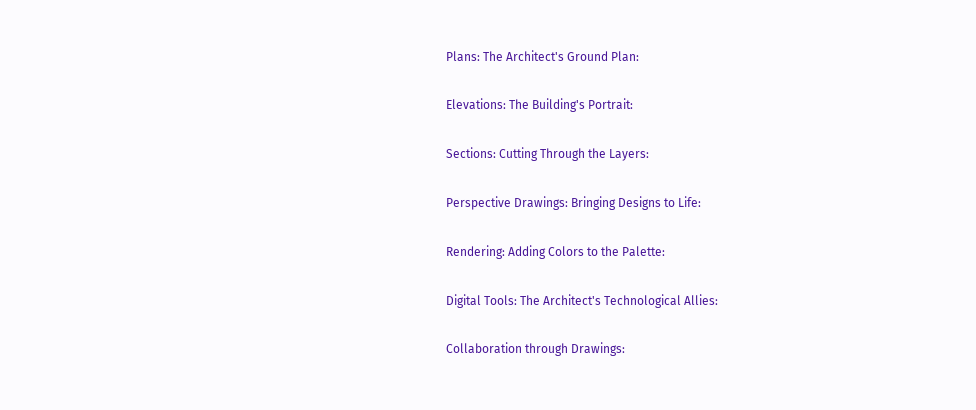Plans: The Architect's Ground Plan:

Elevations: The Building's Portrait:

Sections: Cutting Through the Layers:

Perspective Drawings: Bringing Designs to Life:

Rendering: Adding Colors to the Palette:

Digital Tools: The Architect's Technological Allies:

Collaboration through Drawings: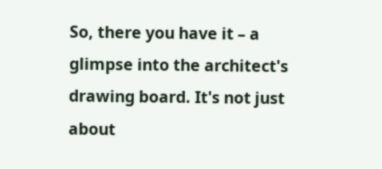So, there you have it – a glimpse into the architect's drawing board. It's not just about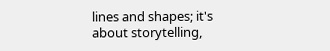lines and shapes; it's about storytelling,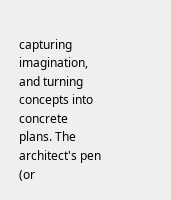capturing imagination, and turning concepts into concrete plans. The architect's pen (or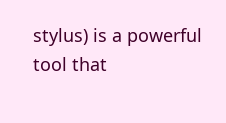stylus) is a powerful tool that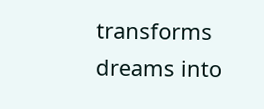transforms dreams into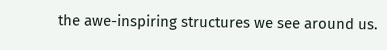the awe-inspiring structures we see around us.